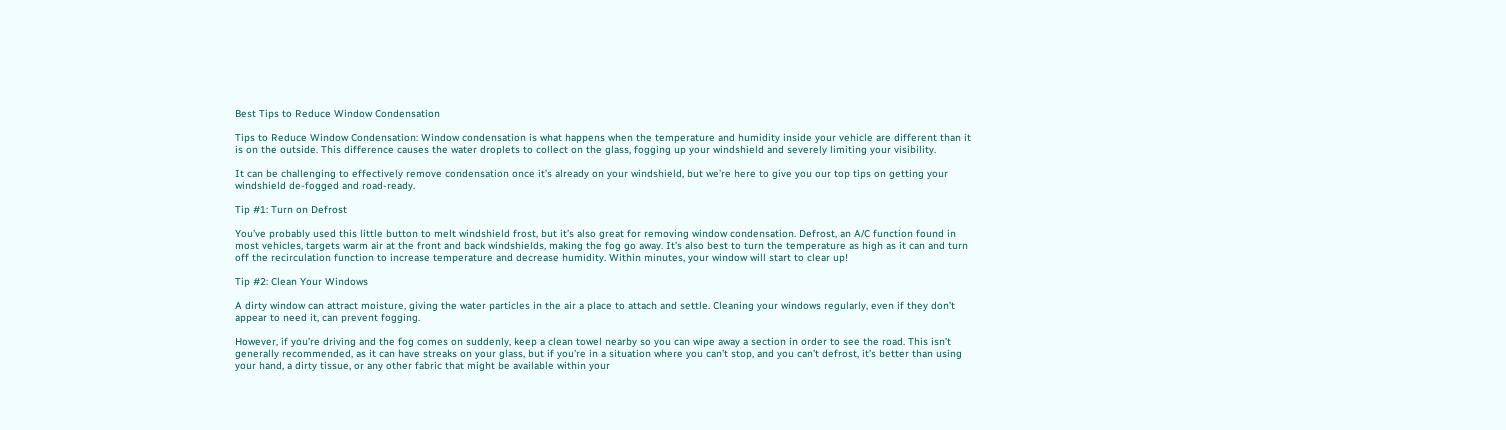Best Tips to Reduce Window Condensation

Tips to Reduce Window Condensation: Window condensation is what happens when the temperature and humidity inside your vehicle are different than it is on the outside. This difference causes the water droplets to collect on the glass, fogging up your windshield and severely limiting your visibility.

It can be challenging to effectively remove condensation once it’s already on your windshield, but we’re here to give you our top tips on getting your windshield de-fogged and road-ready.

Tip #1: Turn on Defrost

You’ve probably used this little button to melt windshield frost, but it’s also great for removing window condensation. Defrost, an A/C function found in most vehicles, targets warm air at the front and back windshields, making the fog go away. It’s also best to turn the temperature as high as it can and turn off the recirculation function to increase temperature and decrease humidity. Within minutes, your window will start to clear up!

Tip #2: Clean Your Windows

A dirty window can attract moisture, giving the water particles in the air a place to attach and settle. Cleaning your windows regularly, even if they don’t appear to need it, can prevent fogging.

However, if you’re driving and the fog comes on suddenly, keep a clean towel nearby so you can wipe away a section in order to see the road. This isn’t generally recommended, as it can have streaks on your glass, but if you’re in a situation where you can’t stop, and you can’t defrost, it’s better than using your hand, a dirty tissue, or any other fabric that might be available within your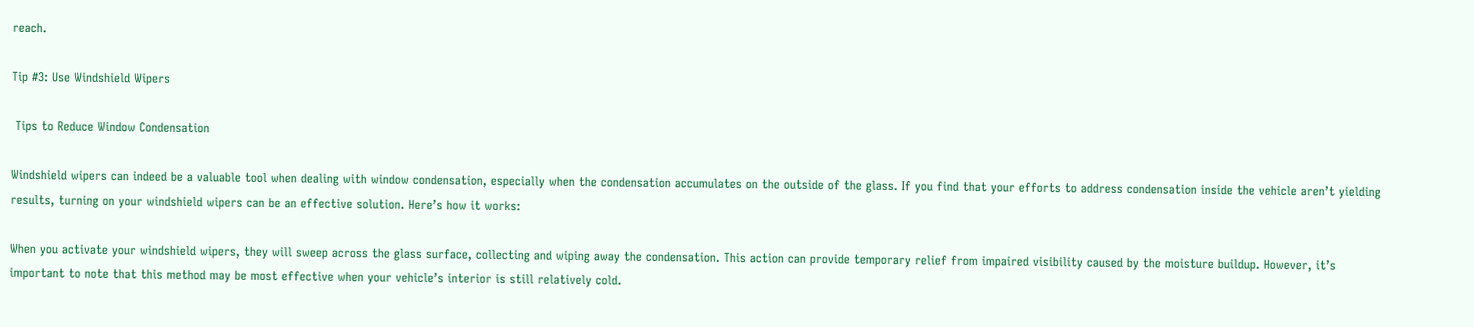reach.

Tip #3: Use Windshield Wipers

 Tips to Reduce Window Condensation

Windshield wipers can indeed be a valuable tool when dealing with window condensation, especially when the condensation accumulates on the outside of the glass. If you find that your efforts to address condensation inside the vehicle aren’t yielding results, turning on your windshield wipers can be an effective solution. Here’s how it works:

When you activate your windshield wipers, they will sweep across the glass surface, collecting and wiping away the condensation. This action can provide temporary relief from impaired visibility caused by the moisture buildup. However, it’s important to note that this method may be most effective when your vehicle’s interior is still relatively cold.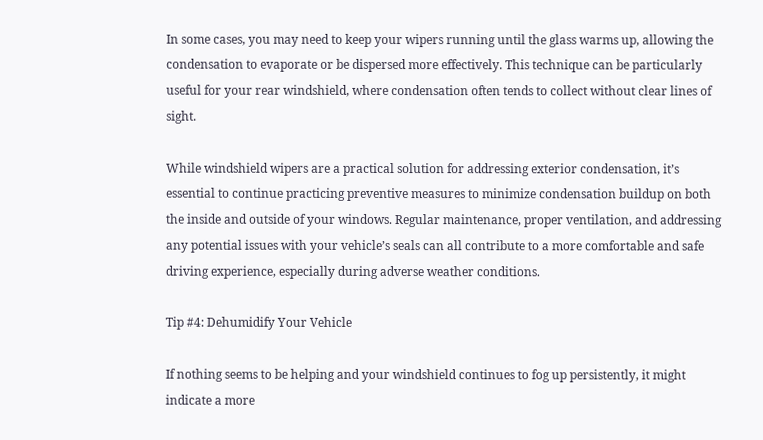In some cases, you may need to keep your wipers running until the glass warms up, allowing the condensation to evaporate or be dispersed more effectively. This technique can be particularly useful for your rear windshield, where condensation often tends to collect without clear lines of sight.

While windshield wipers are a practical solution for addressing exterior condensation, it’s essential to continue practicing preventive measures to minimize condensation buildup on both the inside and outside of your windows. Regular maintenance, proper ventilation, and addressing any potential issues with your vehicle’s seals can all contribute to a more comfortable and safe driving experience, especially during adverse weather conditions.

Tip #4: Dehumidify Your Vehicle

If nothing seems to be helping and your windshield continues to fog up persistently, it might indicate a more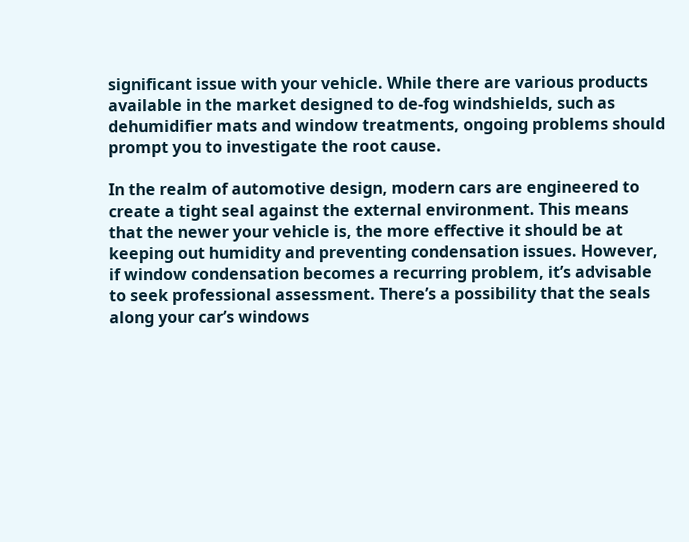significant issue with your vehicle. While there are various products available in the market designed to de-fog windshields, such as dehumidifier mats and window treatments, ongoing problems should prompt you to investigate the root cause.

In the realm of automotive design, modern cars are engineered to create a tight seal against the external environment. This means that the newer your vehicle is, the more effective it should be at keeping out humidity and preventing condensation issues. However, if window condensation becomes a recurring problem, it’s advisable to seek professional assessment. There’s a possibility that the seals along your car’s windows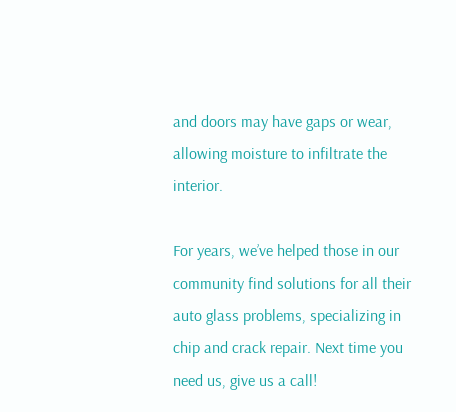and doors may have gaps or wear, allowing moisture to infiltrate the interior.

For years, we’ve helped those in our community find solutions for all their auto glass problems, specializing in chip and crack repair. Next time you need us, give us a call!